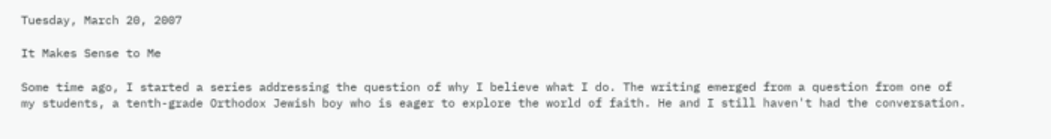Tuesday, March 20, 2007

It Makes Sense to Me

Some time ago, I started a series addressing the question of why I believe what I do. The writing emerged from a question from one of my students, a tenth-grade Orthodox Jewish boy who is eager to explore the world of faith. He and I still haven't had the conversation.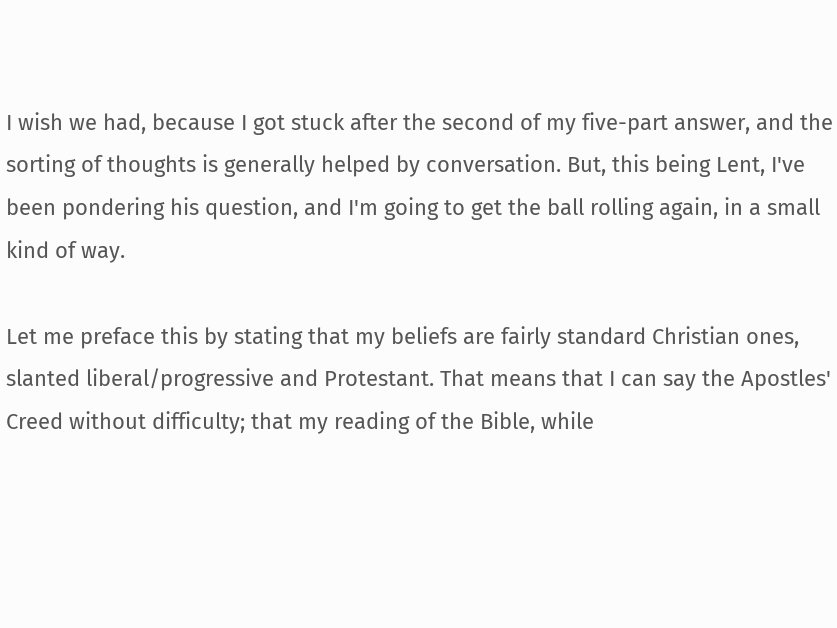I wish we had, because I got stuck after the second of my five-part answer, and the sorting of thoughts is generally helped by conversation. But, this being Lent, I've been pondering his question, and I'm going to get the ball rolling again, in a small kind of way.

Let me preface this by stating that my beliefs are fairly standard Christian ones, slanted liberal/progressive and Protestant. That means that I can say the Apostles' Creed without difficulty; that my reading of the Bible, while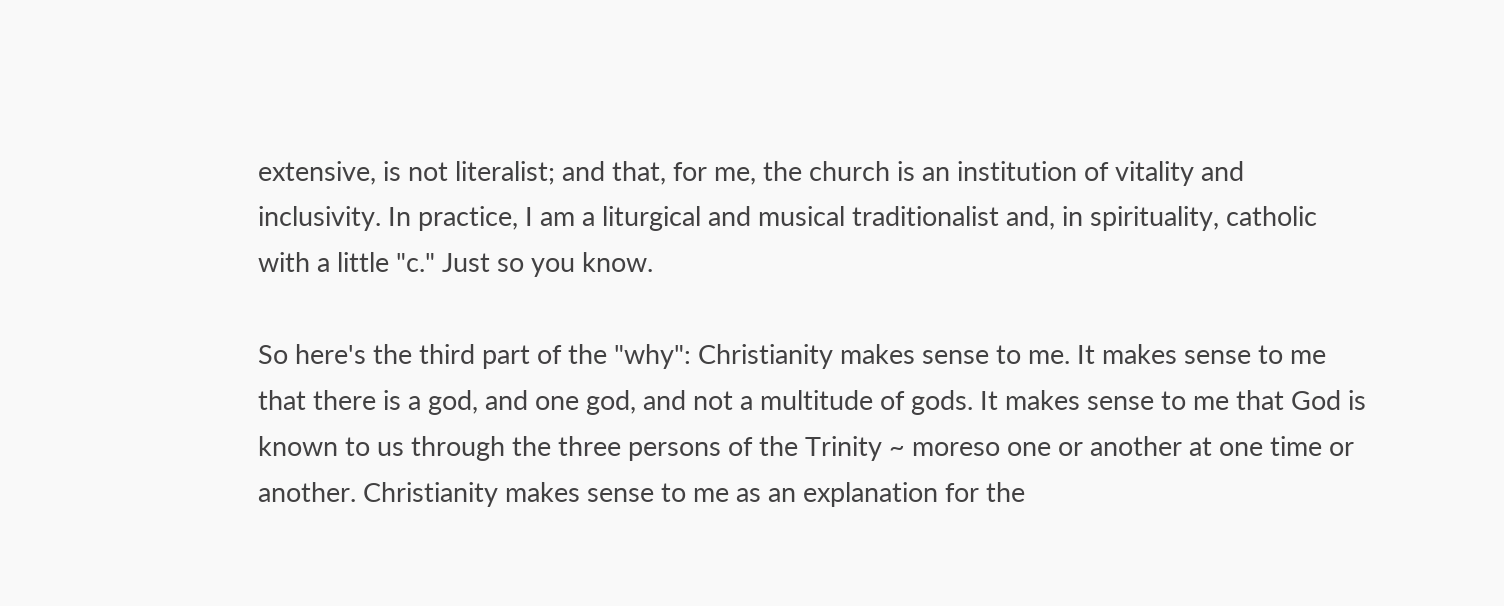extensive, is not literalist; and that, for me, the church is an institution of vitality and inclusivity. In practice, I am a liturgical and musical traditionalist and, in spirituality, catholic with a little "c." Just so you know.

So here's the third part of the "why": Christianity makes sense to me. It makes sense to me that there is a god, and one god, and not a multitude of gods. It makes sense to me that God is known to us through the three persons of the Trinity ~ moreso one or another at one time or another. Christianity makes sense to me as an explanation for the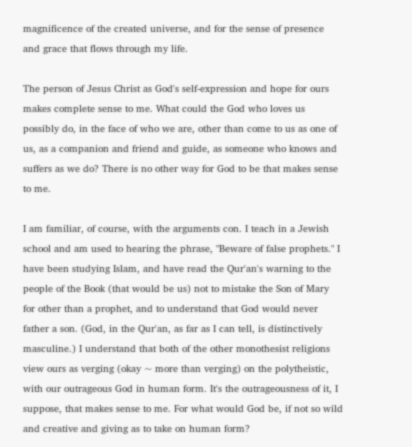magnificence of the created universe, and for the sense of presence and grace that flows through my life.

The person of Jesus Christ as God's self-expression and hope for ours makes complete sense to me. What could the God who loves us possibly do, in the face of who we are, other than come to us as one of us, as a companion and friend and guide, as someone who knows and suffers as we do? There is no other way for God to be that makes sense to me.

I am familiar, of course, with the arguments con. I teach in a Jewish school and am used to hearing the phrase, "Beware of false prophets." I have been studying Islam, and have read the Qur'an's warning to the people of the Book (that would be us) not to mistake the Son of Mary for other than a prophet, and to understand that God would never father a son. (God, in the Qur'an, as far as I can tell, is distinctively masculine.) I understand that both of the other monothesist religions view ours as verging (okay ~ more than verging) on the polytheistic, with our outrageous God in human form. It's the outrageousness of it, I suppose, that makes sense to me. For what would God be, if not so wild and creative and giving as to take on human form?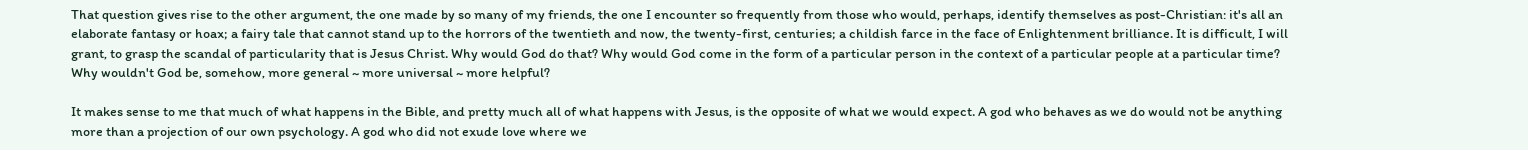That question gives rise to the other argument, the one made by so many of my friends, the one I encounter so frequently from those who would, perhaps, identify themselves as post-Christian: it's all an elaborate fantasy or hoax; a fairy tale that cannot stand up to the horrors of the twentieth and now, the twenty-first, centuries; a childish farce in the face of Enlightenment brilliance. It is difficult, I will grant, to grasp the scandal of particularity that is Jesus Christ. Why would God do that? Why would God come in the form of a particular person in the context of a particular people at a particular time? Why wouldn't God be, somehow, more general ~ more universal ~ more helpful?

It makes sense to me that much of what happens in the Bible, and pretty much all of what happens with Jesus, is the opposite of what we would expect. A god who behaves as we do would not be anything more than a projection of our own psychology. A god who did not exude love where we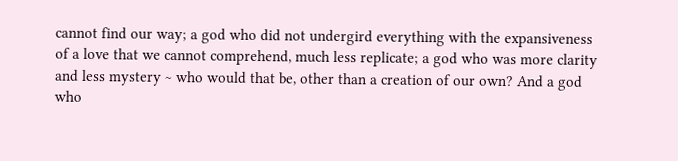cannot find our way; a god who did not undergird everything with the expansiveness of a love that we cannot comprehend, much less replicate; a god who was more clarity and less mystery ~ who would that be, other than a creation of our own? And a god who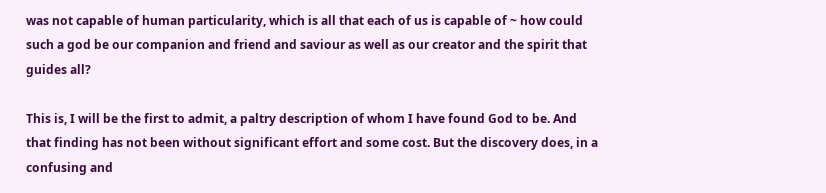was not capable of human particularity, which is all that each of us is capable of ~ how could such a god be our companion and friend and saviour as well as our creator and the spirit that guides all?

This is, I will be the first to admit, a paltry description of whom I have found God to be. And that finding has not been without significant effort and some cost. But the discovery does, in a confusing and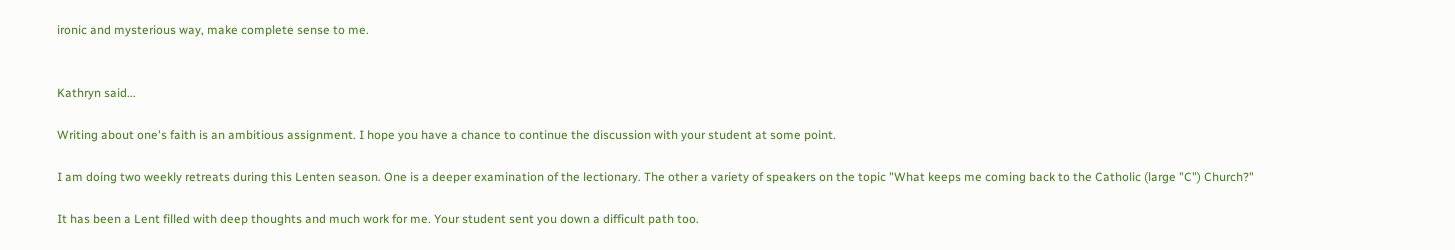ironic and mysterious way, make complete sense to me.


Kathryn said...

Writing about one's faith is an ambitious assignment. I hope you have a chance to continue the discussion with your student at some point.

I am doing two weekly retreats during this Lenten season. One is a deeper examination of the lectionary. The other a variety of speakers on the topic "What keeps me coming back to the Catholic (large "C") Church?"

It has been a Lent filled with deep thoughts and much work for me. Your student sent you down a difficult path too.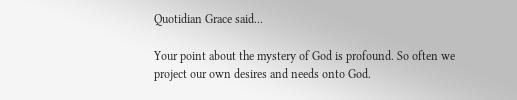Quotidian Grace said...

Your point about the mystery of God is profound. So often we project our own desires and needs onto God.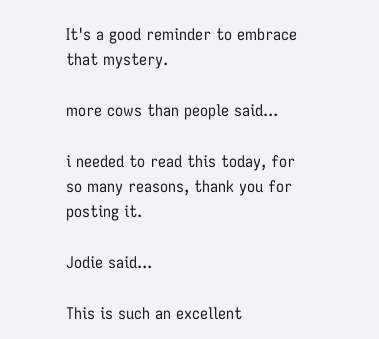It's a good reminder to embrace that mystery.

more cows than people said...

i needed to read this today, for so many reasons, thank you for posting it.

Jodie said...

This is such an excellent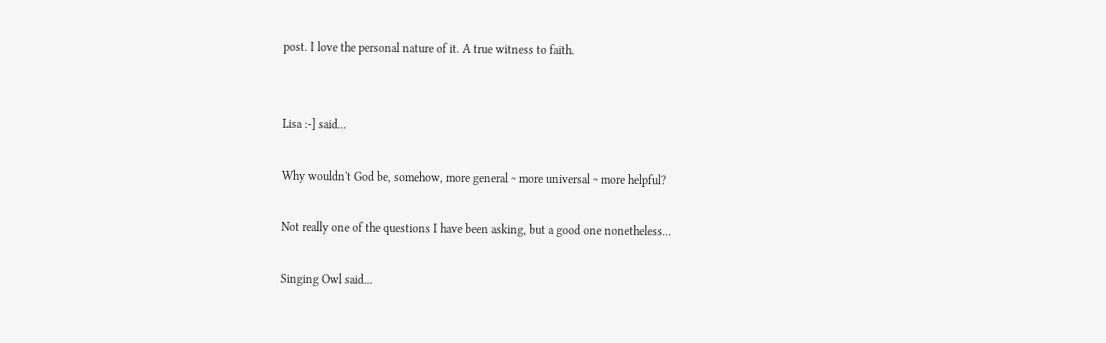post. I love the personal nature of it. A true witness to faith.


Lisa :-] said...

Why wouldn't God be, somehow, more general ~ more universal ~ more helpful?

Not really one of the questions I have been asking, but a good one nonetheless...

Singing Owl said...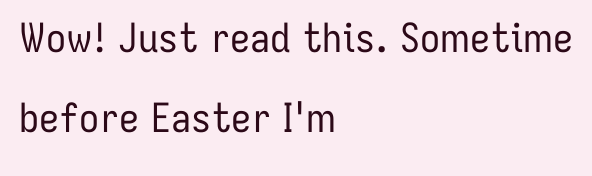Wow! Just read this. Sometime before Easter I'm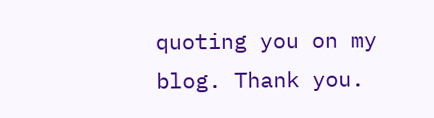quoting you on my blog. Thank you.